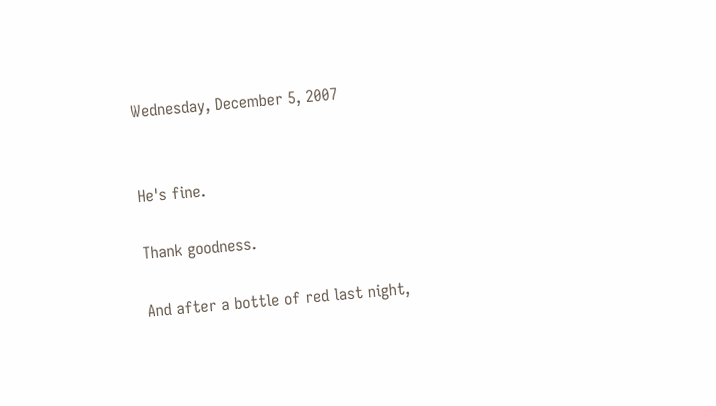Wednesday, December 5, 2007


He's fine.

Thank goodness.

And after a bottle of red last night,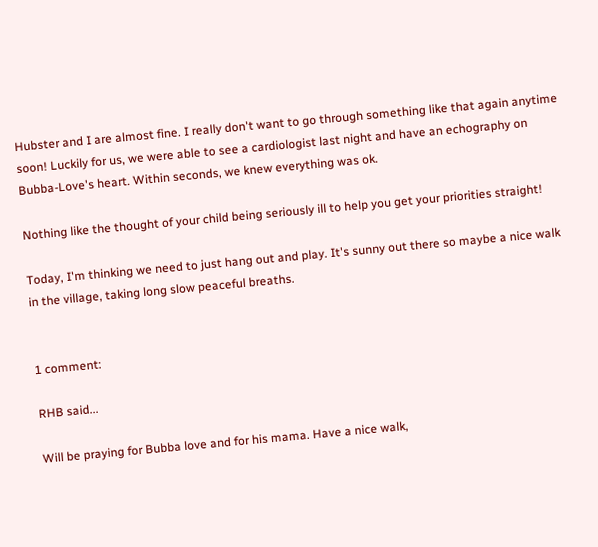Hubster and I are almost fine. I really don't want to go through something like that again anytime soon! Luckily for us, we were able to see a cardiologist last night and have an echography on Bubba-Love's heart. Within seconds, we knew everything was ok.

Nothing like the thought of your child being seriously ill to help you get your priorities straight!

Today, I'm thinking we need to just hang out and play. It's sunny out there so maybe a nice walk in the village, taking long slow peaceful breaths.


1 comment:

RHB said...

Will be praying for Bubba love and for his mama. Have a nice walk,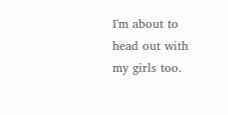I'm about to head out with my girls too.